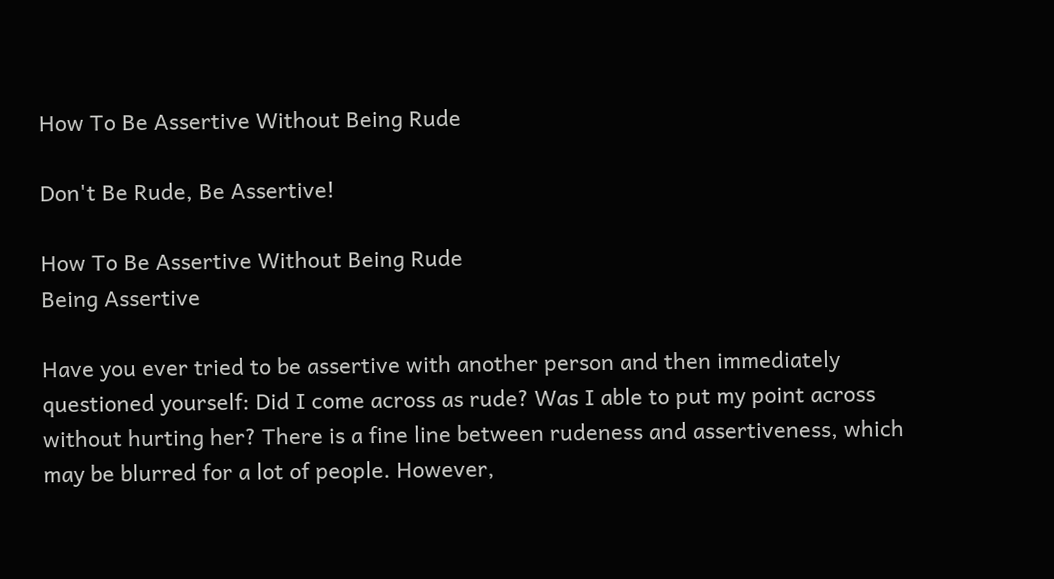How To Be Assertive Without Being Rude

Don't Be Rude, Be Assertive!

How To Be Assertive Without Being Rude
Being Assertive

Have you ever tried to be assertive with another person and then immediately questioned yourself: Did I come across as rude? Was I able to put my point across without hurting her? There is a fine line between rudeness and assertiveness, which may be blurred for a lot of people. However,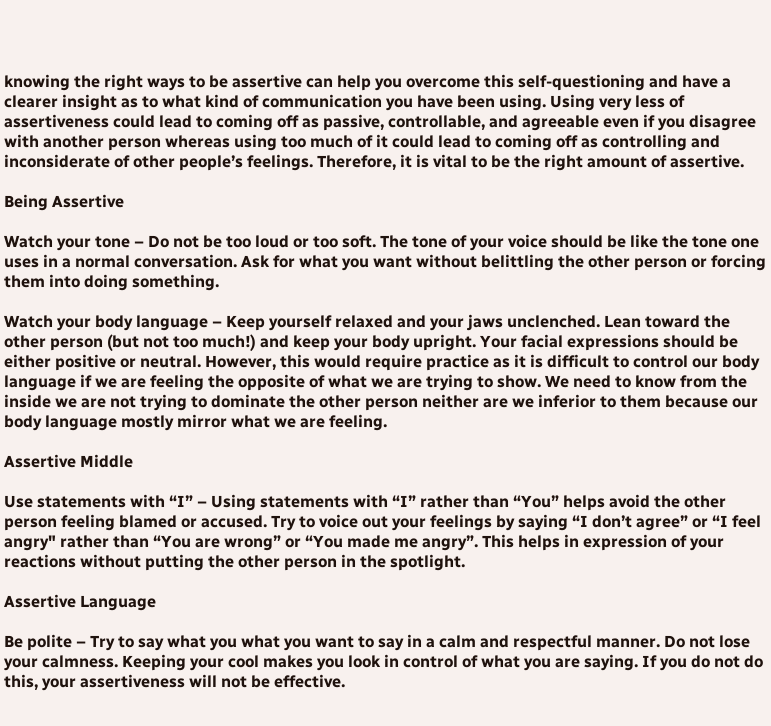knowing the right ways to be assertive can help you overcome this self-questioning and have a clearer insight as to what kind of communication you have been using. Using very less of assertiveness could lead to coming off as passive, controllable, and agreeable even if you disagree with another person whereas using too much of it could lead to coming off as controlling and inconsiderate of other people’s feelings. Therefore, it is vital to be the right amount of assertive.

Being Assertive

Watch your tone – Do not be too loud or too soft. The tone of your voice should be like the tone one uses in a normal conversation. Ask for what you want without belittling the other person or forcing them into doing something.

Watch your body language – Keep yourself relaxed and your jaws unclenched. Lean toward the other person (but not too much!) and keep your body upright. Your facial expressions should be either positive or neutral. However, this would require practice as it is difficult to control our body language if we are feeling the opposite of what we are trying to show. We need to know from the inside we are not trying to dominate the other person neither are we inferior to them because our body language mostly mirror what we are feeling.

Assertive Middle

Use statements with “I” – Using statements with “I” rather than “You” helps avoid the other person feeling blamed or accused. Try to voice out your feelings by saying “I don’t agree” or “I feel angry" rather than “You are wrong” or “You made me angry”. This helps in expression of your reactions without putting the other person in the spotlight.

Assertive Language

Be polite – Try to say what you what you want to say in a calm and respectful manner. Do not lose your calmness. Keeping your cool makes you look in control of what you are saying. If you do not do this, your assertiveness will not be effective.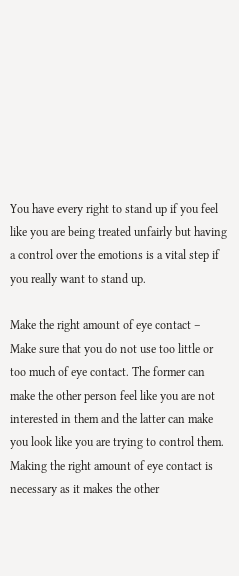You have every right to stand up if you feel like you are being treated unfairly but having a control over the emotions is a vital step if you really want to stand up.

Make the right amount of eye contact – Make sure that you do not use too little or too much of eye contact. The former can make the other person feel like you are not interested in them and the latter can make you look like you are trying to control them. Making the right amount of eye contact is necessary as it makes the other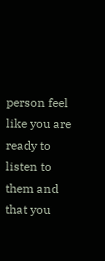person feel like you are ready to listen to them and that you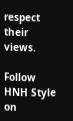respect their views.

Follow HNH Style on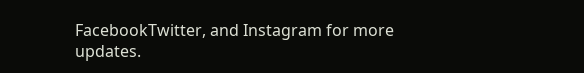FacebookTwitter, and Instagram for more updates.